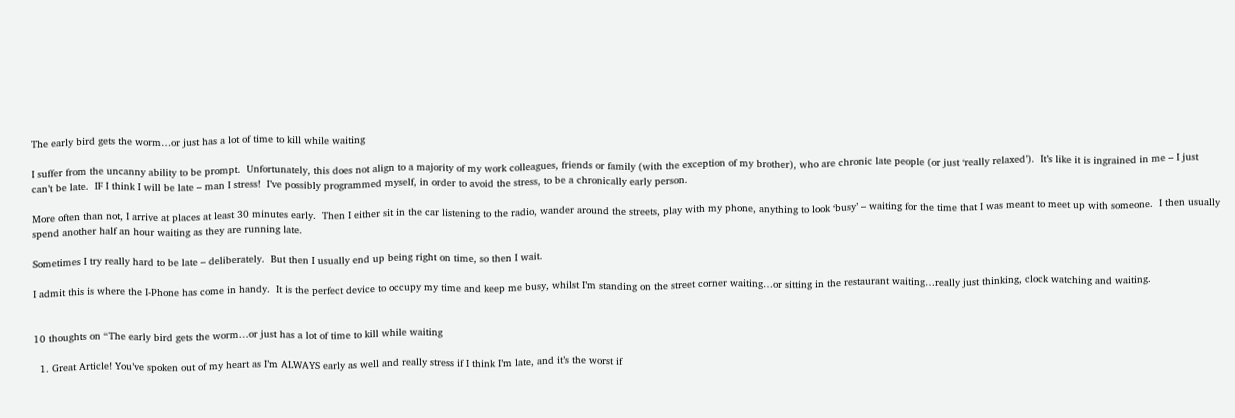The early bird gets the worm…or just has a lot of time to kill while waiting

I suffer from the uncanny ability to be prompt.  Unfortunately, this does not align to a majority of my work colleagues, friends or family (with the exception of my brother), who are chronic late people (or just ‘really relaxed’).  It’s like it is ingrained in me – I just can’t be late.  IF I think I will be late – man I stress!  I’ve possibly programmed myself, in order to avoid the stress, to be a chronically early person.

More often than not, I arrive at places at least 30 minutes early.  Then I either sit in the car listening to the radio, wander around the streets, play with my phone, anything to look ‘busy’ – waiting for the time that I was meant to meet up with someone.  I then usually spend another half an hour waiting as they are running late.

Sometimes I try really hard to be late – deliberately.  But then I usually end up being right on time, so then I wait.

I admit this is where the I-Phone has come in handy.  It is the perfect device to occupy my time and keep me busy, whilst I’m standing on the street corner waiting…or sitting in the restaurant waiting…really just thinking, clock watching and waiting.


10 thoughts on “The early bird gets the worm…or just has a lot of time to kill while waiting

  1. Great Article! You’ve spoken out of my heart as I’m ALWAYS early as well and really stress if I think I’m late, and it’s the worst if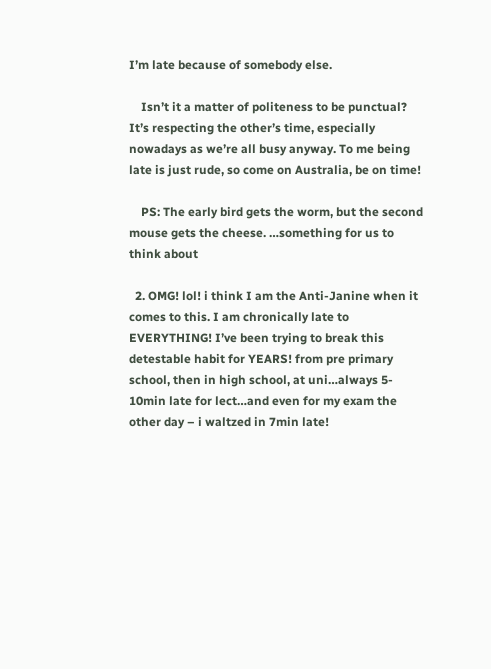I’m late because of somebody else.

    Isn’t it a matter of politeness to be punctual? It’s respecting the other’s time, especially nowadays as we’re all busy anyway. To me being late is just rude, so come on Australia, be on time!

    PS: The early bird gets the worm, but the second mouse gets the cheese. …something for us to think about

  2. OMG! lol! i think I am the Anti-Janine when it comes to this. I am chronically late to EVERYTHING! I’ve been trying to break this detestable habit for YEARS! from pre primary school, then in high school, at uni…always 5- 10min late for lect…and even for my exam the other day – i waltzed in 7min late!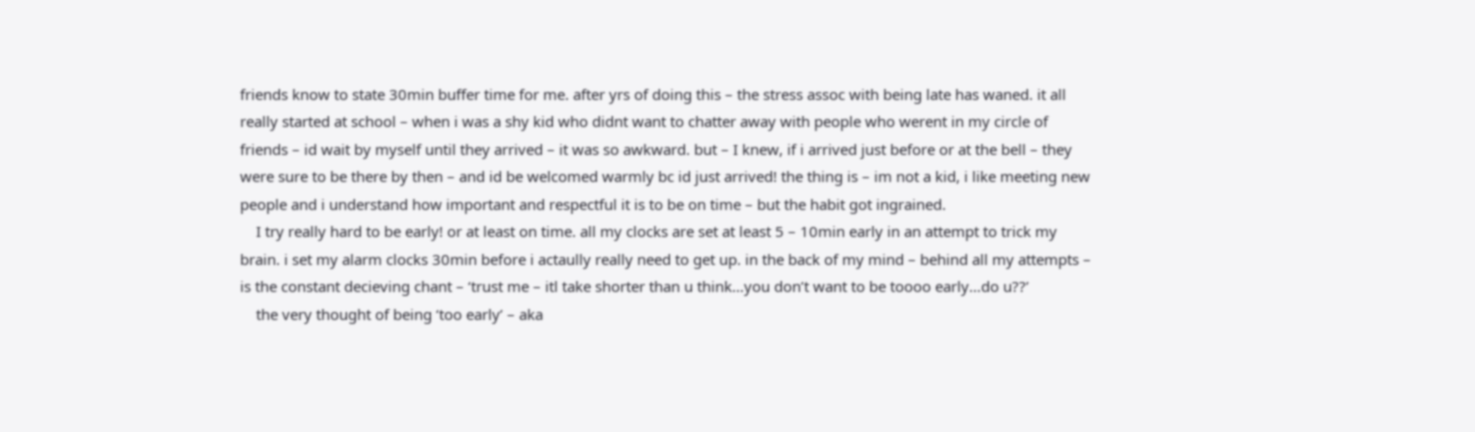friends know to state 30min buffer time for me. after yrs of doing this – the stress assoc with being late has waned. it all really started at school – when i was a shy kid who didnt want to chatter away with people who werent in my circle of friends – id wait by myself until they arrived – it was so awkward. but – I knew, if i arrived just before or at the bell – they were sure to be there by then – and id be welcomed warmly bc id just arrived! the thing is – im not a kid, i like meeting new people and i understand how important and respectful it is to be on time – but the habit got ingrained.
    I try really hard to be early! or at least on time. all my clocks are set at least 5 – 10min early in an attempt to trick my brain. i set my alarm clocks 30min before i actaully really need to get up. in the back of my mind – behind all my attempts – is the constant decieving chant – ‘trust me – itl take shorter than u think…you don’t want to be toooo early…do u??’
    the very thought of being ‘too early’ – aka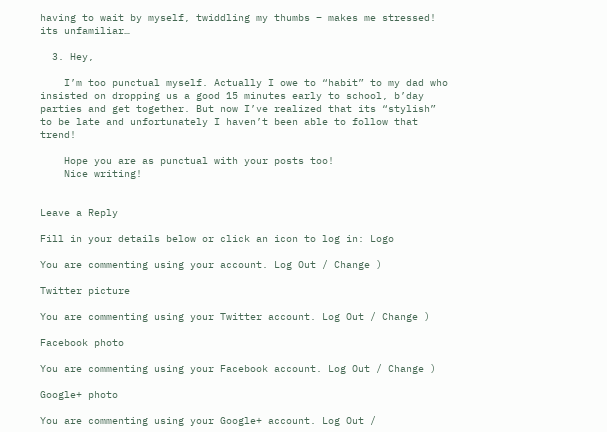having to wait by myself, twiddling my thumbs – makes me stressed! its unfamiliar…

  3. Hey,

    I’m too punctual myself. Actually I owe to “habit” to my dad who insisted on dropping us a good 15 minutes early to school, b’day parties and get together. But now I’ve realized that its “stylish” to be late and unfortunately I haven’t been able to follow that trend!

    Hope you are as punctual with your posts too!
    Nice writing!


Leave a Reply

Fill in your details below or click an icon to log in: Logo

You are commenting using your account. Log Out / Change )

Twitter picture

You are commenting using your Twitter account. Log Out / Change )

Facebook photo

You are commenting using your Facebook account. Log Out / Change )

Google+ photo

You are commenting using your Google+ account. Log Out /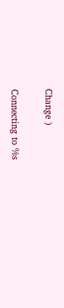Change )

Connecting to %s